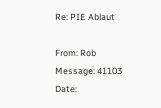Re: PIE Ablaut

From: Rob
Message: 41103
Date: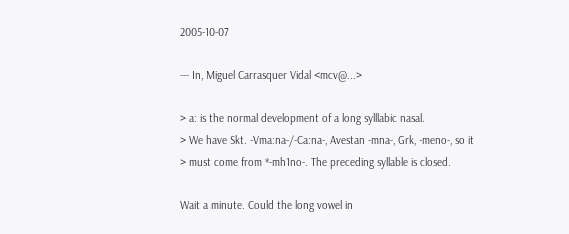2005-10-07

--- In, Miguel Carrasquer Vidal <mcv@...>

> a: is the normal development of a long sylllabic nasal.
> We have Skt. -Vma:na-/-Ca:na-, Avestan -mna-, Grk, -meno-, so it
> must come from *-mh1no-. The preceding syllable is closed.

Wait a minute. Could the long vowel in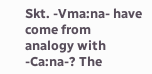Skt. -Vma:na- have come from
analogy with -Ca:na-? The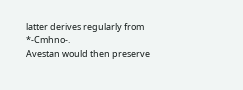latter derives regularly from *-Cmhno-.
Avestan would then preserve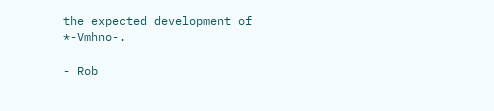the expected development of *-Vmhno-.

- Rob